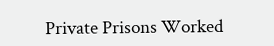Private Prisons Worked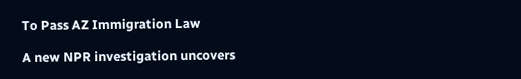To Pass AZ Immigration Law

A new NPR investigation uncovers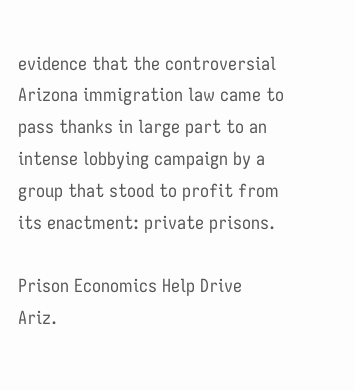evidence that the controversial Arizona immigration law came to pass thanks in large part to an intense lobbying campaign by a group that stood to profit from its enactment: private prisons.

Prison Economics Help Drive Ariz.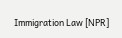Immigration Law [NPR]